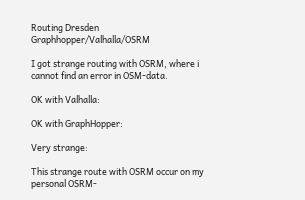Routing Dresden Graphhopper/Valhalla/OSRM

I got strange routing with OSRM, where i cannot find an error in OSM-data.

OK with Valhalla:

OK with GraphHopper:

Very strange:

This strange route with OSRM occur on my personal OSRM-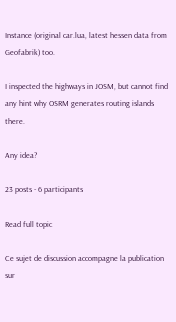Instance (original car.lua, latest hessen data from Geofabrik) too.

I inspected the highways in JOSM, but cannot find any hint why OSRM generates routing islands there.

Any idea?

23 posts - 6 participants

Read full topic

Ce sujet de discussion accompagne la publication sur